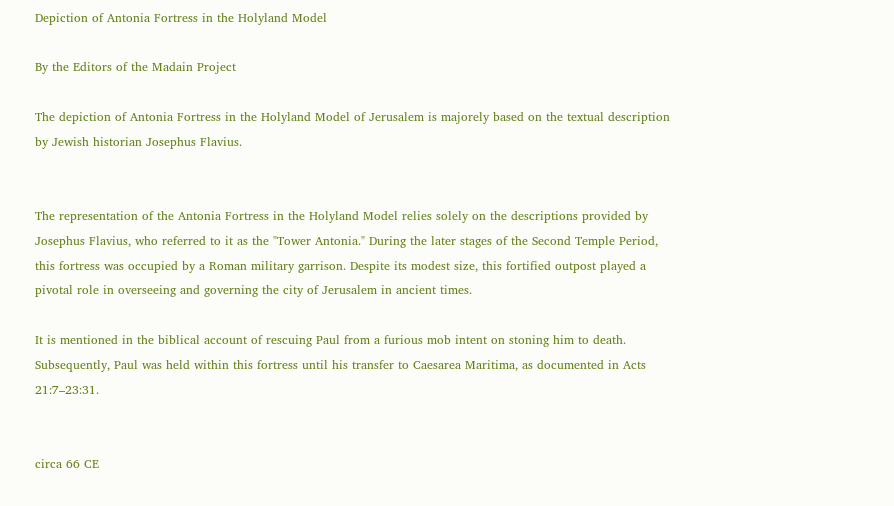Depiction of Antonia Fortress in the Holyland Model

By the Editors of the Madain Project

The depiction of Antonia Fortress in the Holyland Model of Jerusalem is majorely based on the textual description by Jewish historian Josephus Flavius.


The representation of the Antonia Fortress in the Holyland Model relies solely on the descriptions provided by Josephus Flavius, who referred to it as the "Tower Antonia." During the later stages of the Second Temple Period, this fortress was occupied by a Roman military garrison. Despite its modest size, this fortified outpost played a pivotal role in overseeing and governing the city of Jerusalem in ancient times.

It is mentioned in the biblical account of rescuing Paul from a furious mob intent on stoning him to death. Subsequently, Paul was held within this fortress until his transfer to Caesarea Maritima, as documented in Acts 21:7–23:31.


circa 66 CE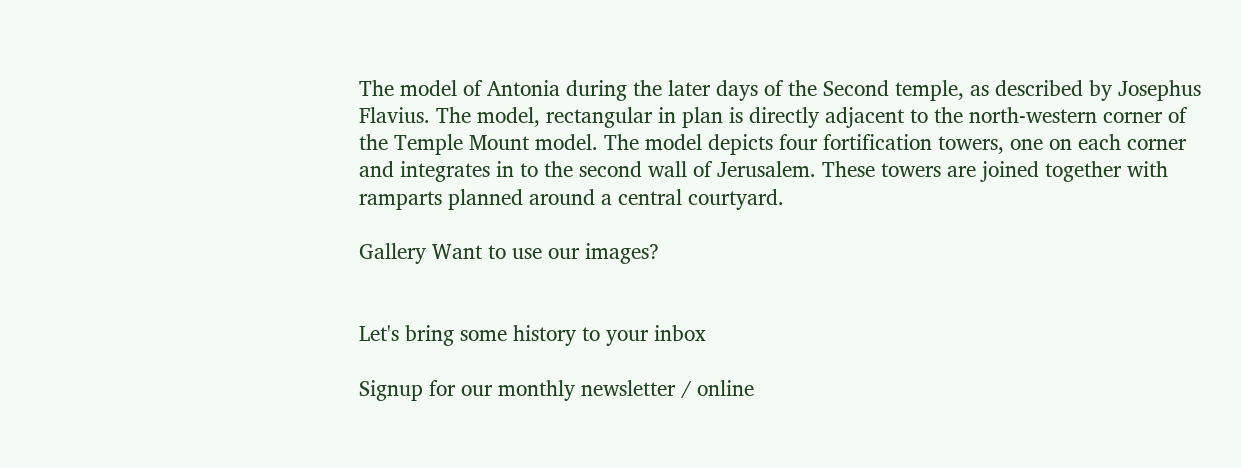The model of Antonia during the later days of the Second temple, as described by Josephus Flavius. The model, rectangular in plan is directly adjacent to the north-western corner of the Temple Mount model. The model depicts four fortification towers, one on each corner and integrates in to the second wall of Jerusalem. These towers are joined together with ramparts planned around a central courtyard.

Gallery Want to use our images?


Let's bring some history to your inbox

Signup for our monthly newsletter / online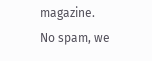magazine.
No spam, we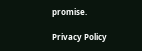promise.

Privacy Policy